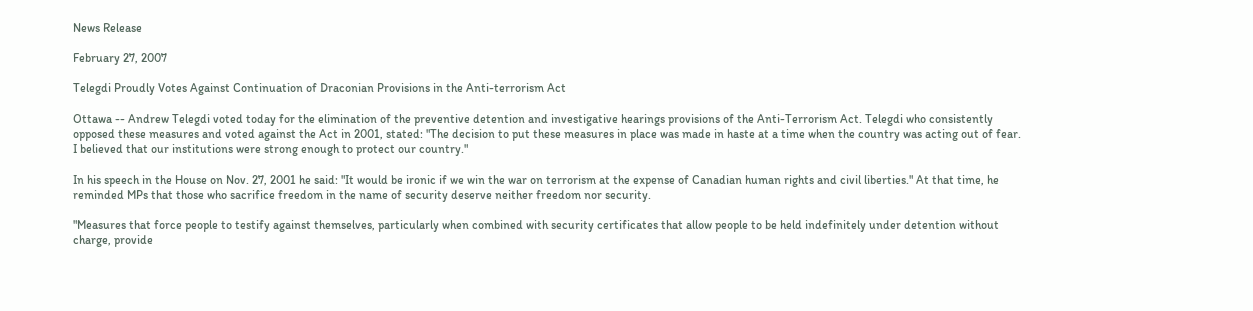News Release

February 27, 2007

Telegdi Proudly Votes Against Continuation of Draconian Provisions in the Anti-terrorism Act

Ottawa -- Andrew Telegdi voted today for the elimination of the preventive detention and investigative hearings provisions of the Anti-Terrorism Act. Telegdi who consistently opposed these measures and voted against the Act in 2001, stated: "The decision to put these measures in place was made in haste at a time when the country was acting out of fear. I believed that our institutions were strong enough to protect our country."

In his speech in the House on Nov. 27, 2001 he said: "It would be ironic if we win the war on terrorism at the expense of Canadian human rights and civil liberties." At that time, he reminded MPs that those who sacrifice freedom in the name of security deserve neither freedom nor security.

"Measures that force people to testify against themselves, particularly when combined with security certificates that allow people to be held indefinitely under detention without charge, provide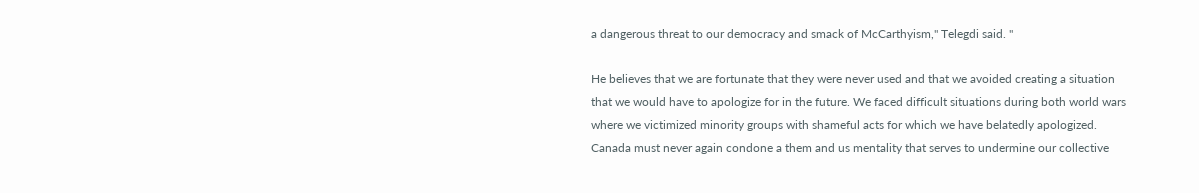a dangerous threat to our democracy and smack of McCarthyism," Telegdi said. "

He believes that we are fortunate that they were never used and that we avoided creating a situation that we would have to apologize for in the future. We faced difficult situations during both world wars where we victimized minority groups with shameful acts for which we have belatedly apologized. Canada must never again condone a them and us mentality that serves to undermine our collective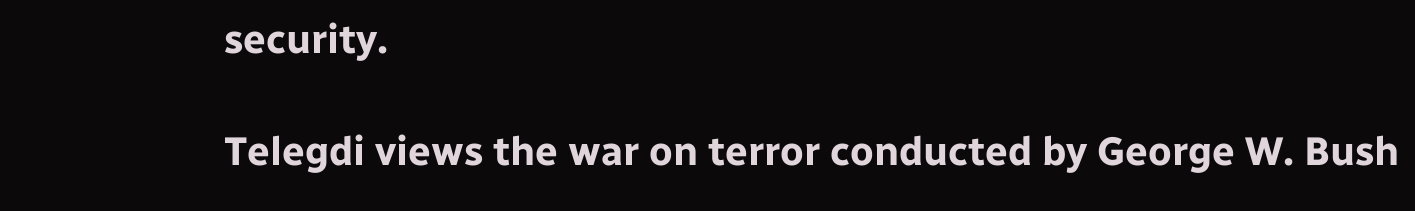security.

Telegdi views the war on terror conducted by George W. Bush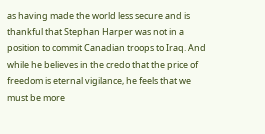as having made the world less secure and is thankful that Stephan Harper was not in a position to commit Canadian troops to Iraq. And while he believes in the credo that the price of freedom is eternal vigilance, he feels that we must be more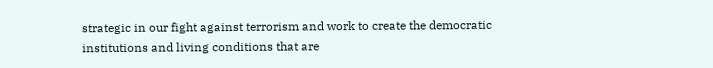strategic in our fight against terrorism and work to create the democratic institutions and living conditions that are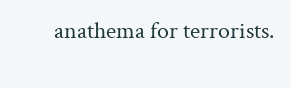anathema for terrorists.